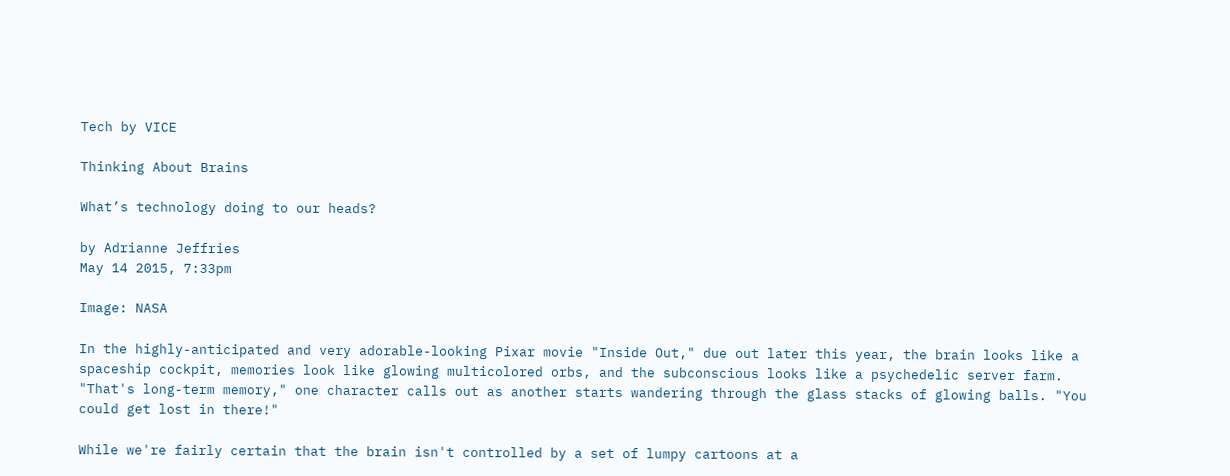Tech by VICE

Thinking About Brains

What’s technology doing to our heads?

by Adrianne Jeffries
May 14 2015, 7:33pm

Image: NASA

In the highly-anticipated and very adorable-looking Pixar movie "Inside Out," due out later this year, the brain looks like a spaceship cockpit, memories look like glowing multicolored orbs, and the subconscious looks like a psychedelic server farm. "That's long-term memory," one character calls out as another starts wandering through the glass stacks of glowing balls. "You could get lost in there!"

While we're fairly certain that the brain isn't controlled by a set of lumpy cartoons at a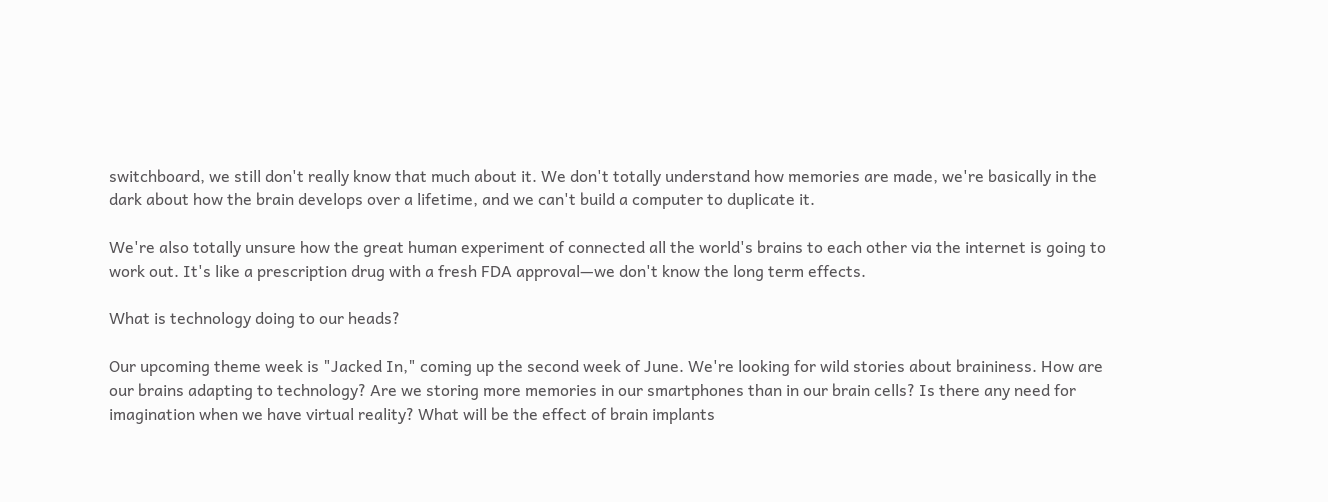switchboard, we still don't really know that much about it. We don't totally understand how memories are made, we're basically in the dark about how the brain develops over a lifetime, and we can't build a computer to duplicate it.

We're also totally unsure how the great human experiment of connected all the world's brains to each other via the internet is going to work out. It's like a prescription drug with a fresh FDA approval—we don't know the long term effects.

What is technology doing to our heads?

Our upcoming theme week is "Jacked In," coming up the second week of June. We're looking for wild stories about braininess. How are our brains adapting to technology? Are we storing more memories in our smartphones than in our brain cells? Is there any need for imagination when we have virtual reality? What will be the effect of brain implants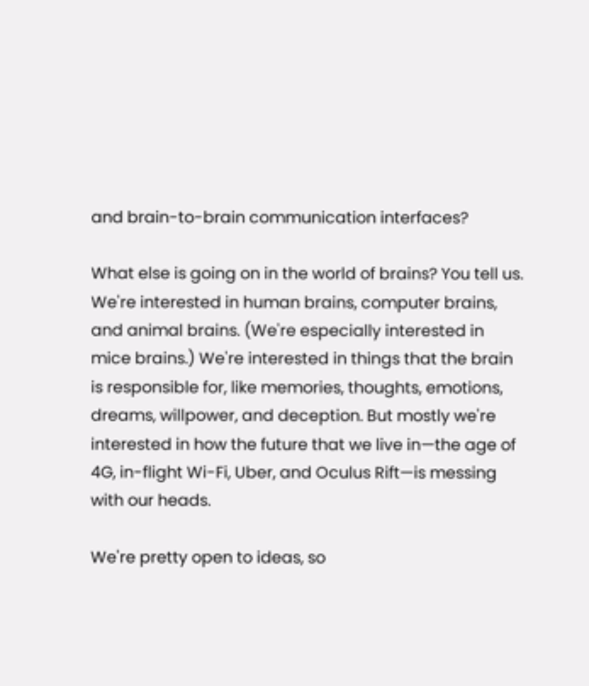and brain-to-brain communication interfaces?

What else is going on in the world of brains? You tell us. We're interested in human brains, computer brains, and animal brains. (We're especially interested in mice brains.) We're interested in things that the brain is responsible for, like memories, thoughts, emotions, dreams, willpower, and deception. But mostly we're interested in how the future that we live in—the age of 4G, in-flight Wi-Fi, Uber, and Oculus Rift—is messing with our heads.

We're pretty open to ideas, so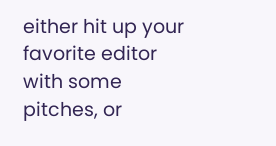either hit up your favorite editor with some pitches, or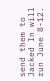send them to Jacked In will run June 8-12.